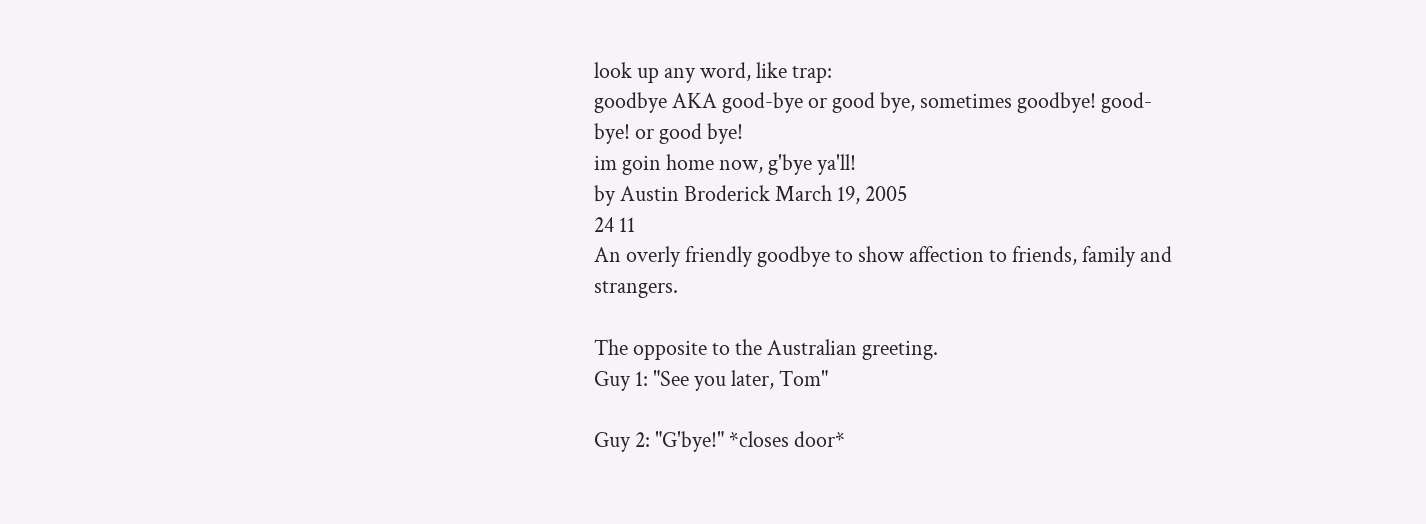look up any word, like trap:
goodbye AKA good-bye or good bye, sometimes goodbye! good-bye! or good bye!
im goin home now, g'bye ya'll!
by Austin Broderick March 19, 2005
24 11
An overly friendly goodbye to show affection to friends, family and strangers.

The opposite to the Australian greeting.
Guy 1: "See you later, Tom"

Guy 2: "G'bye!" *closes door*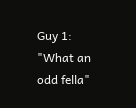Guy 1: "What an odd fella"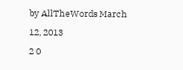by AllTheWords March 12, 2013
2 0